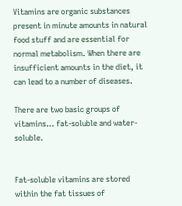Vitamins are organic substances present in minute amounts in natural food stuff and are essential for normal metabolism. When there are insufficient amounts in the diet, it can lead to a number of diseases.

There are two basic groups of vitamins… fat-soluble and water-soluble.


Fat-soluble vitamins are stored within the fat tissues of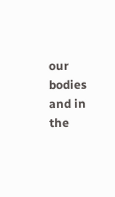our bodies and in the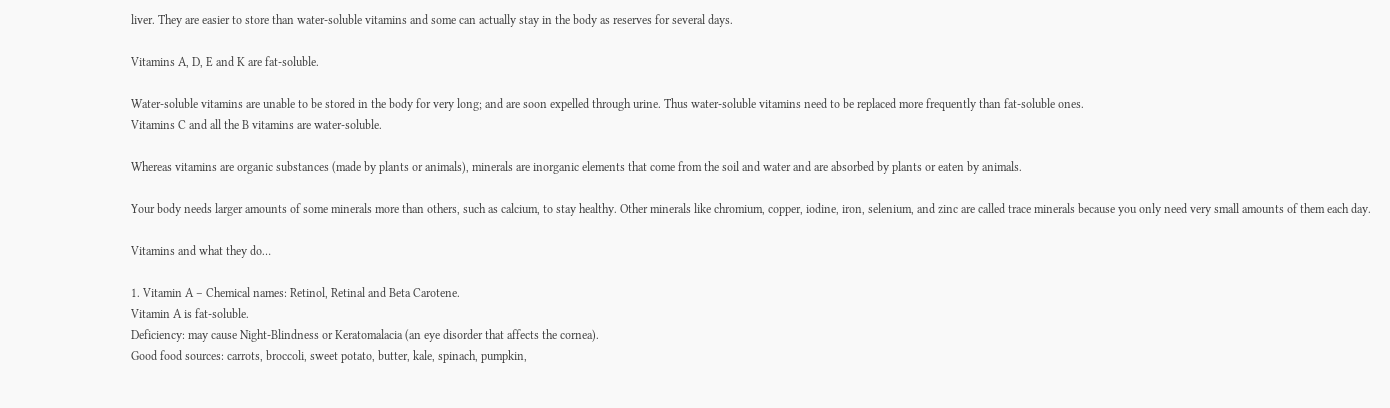liver. They are easier to store than water-soluble vitamins and some can actually stay in the body as reserves for several days.

Vitamins A, D, E and K are fat-soluble.

Water-soluble vitamins are unable to be stored in the body for very long; and are soon expelled through urine. Thus water-soluble vitamins need to be replaced more frequently than fat-soluble ones.
Vitamins C and all the B vitamins are water-soluble.

Whereas vitamins are organic substances (made by plants or animals), minerals are inorganic elements that come from the soil and water and are absorbed by plants or eaten by animals.

Your body needs larger amounts of some minerals more than others, such as calcium, to stay healthy. Other minerals like chromium, copper, iodine, iron, selenium, and zinc are called trace minerals because you only need very small amounts of them each day.

Vitamins and what they do…

1. Vitamin A – Chemical names: Retinol, Retinal and Beta Carotene.
Vitamin A is fat-soluble.
Deficiency: may cause Night-Blindness or Keratomalacia (an eye disorder that affects the cornea).
Good food sources: carrots, broccoli, sweet potato, butter, kale, spinach, pumpkin,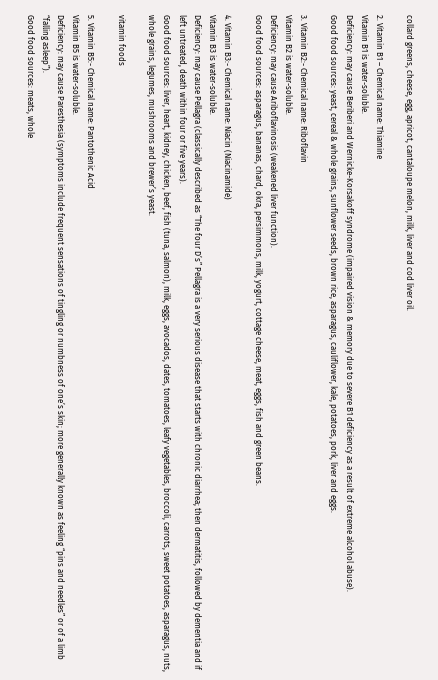collard greens, cheese, egg, apricot, cantaloupe melon, milk, liver and cod liver oil.

2. Vitamin B1 – Chemical name: Thiamine
Vitamin B1 is water-soluble.
Deficiency: may cause Beriberi and Wernicke-Korsakoff syndrome (impaired vision & memory due to severe B1 deficiency as a result of extreme alcohol abuse).
Good food sources: yeast, cereal & whole grains, sunflower seeds, brown rice, asparagus, cauliflower, kale, potatoes, pork, liver and eggs.

3. Vitamin B2:- Chemical name: Riboflavin
Vitamin B2 is water-soluble.
Deficiency: may cause Ariboflavinosis (weakened liver function).
Good food sources: asparagus, bananas, chard, okra, persimmons, milk, yogurt, cottage cheese, meat, eggs, fish and green beans.

4. Vitamin B3:- Chemical name: Niacin (Niacinamide)
Vitamin B3 is water-soluble.
Deficiency: may cause Pellagra (classically described as “The four D’s” Pellagra is a very serious disease that starts with chronic diarrhea; then dermatitis, followed by dementia and if left untreated, death within four or five years).
Good food sources: liver, heart, kidney, chicken, beef, fish (tuna, salmon), milk, eggs, avocados, dates, tomatoes, leafy vegetables, broccoli, carrots, sweet potatoes, asparagus, nuts, whole grains, legumes, mushrooms and brewer’s yeast.

vitamin foods

5. Vitamin B5:- Chemical name: Pantothenic Acid
Vitamin B5 is water-soluble.
Deficiency: may cause Paresthesia (symptoms include frequent sensations of tingling or numbness of one’s skin; more generally known as feeling “pins and needles” or of a limb “falling asleep”).
Good food sources: meats, whole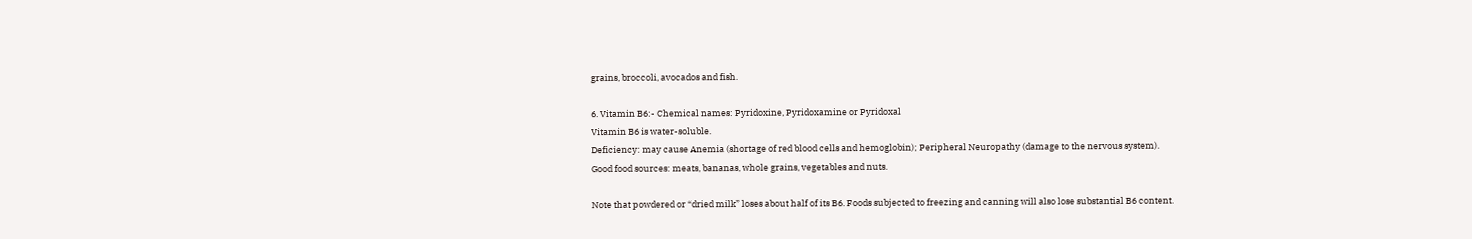grains, broccoli, avocados and fish.

6. Vitamin B6:- Chemical names: Pyridoxine, Pyridoxamine or Pyridoxal
Vitamin B6 is water-soluble.
Deficiency: may cause Anemia (shortage of red blood cells and hemoglobin); Peripheral Neuropathy (damage to the nervous system).
Good food sources: meats, bananas, whole grains, vegetables and nuts.

Note that powdered or “dried milk” loses about half of its B6. Foods subjected to freezing and canning will also lose substantial B6 content.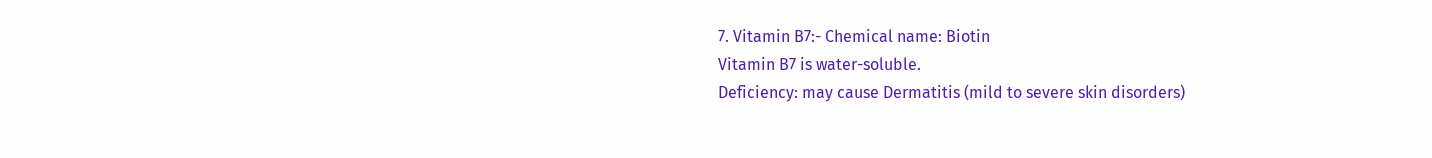7. Vitamin B7:- Chemical name: Biotin
Vitamin B7 is water-soluble.
Deficiency: may cause Dermatitis (mild to severe skin disorders)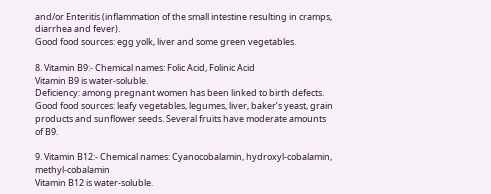and/or Enteritis (inflammation of the small intestine resulting in cramps, diarrhea and fever).
Good food sources: egg yolk, liver and some green vegetables.

8. Vitamin B9:- Chemical names: Folic Acid, Folinic Acid
Vitamin B9 is water-soluble.
Deficiency: among pregnant women has been linked to birth defects.
Good food sources: leafy vegetables, legumes, liver, baker’s yeast, grain products and sunflower seeds. Several fruits have moderate amounts of B9.

9. Vitamin B12:- Chemical names: Cyanocobalamin, hydroxyl-cobalamin, methyl-cobalamin
Vitamin B12 is water-soluble.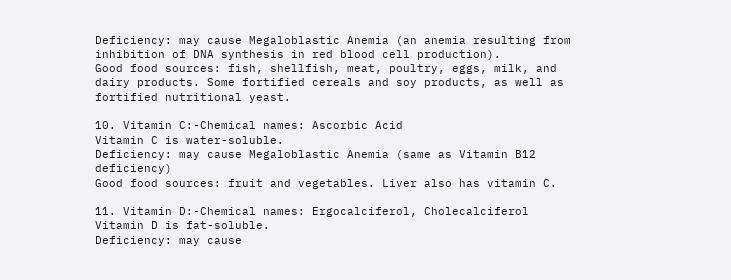Deficiency: may cause Megaloblastic Anemia (an anemia resulting from inhibition of DNA synthesis in red blood cell production).
Good food sources: fish, shellfish, meat, poultry, eggs, milk, and dairy products. Some fortified cereals and soy products, as well as fortified nutritional yeast.

10. Vitamin C:-Chemical names: Ascorbic Acid
Vitamin C is water-soluble.
Deficiency: may cause Megaloblastic Anemia (same as Vitamin B12 deficiency)
Good food sources: fruit and vegetables. Liver also has vitamin C.

11. Vitamin D:-Chemical names: Ergocalciferol, Cholecalciferol
Vitamin D is fat-soluble.
Deficiency: may cause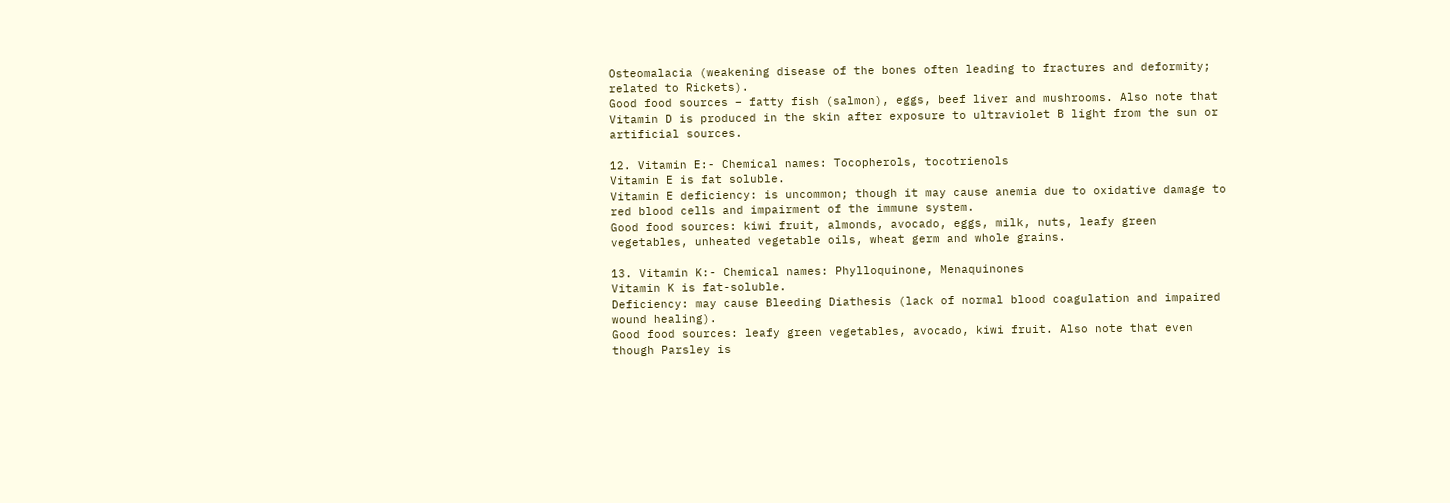Osteomalacia (weakening disease of the bones often leading to fractures and deformity; related to Rickets).
Good food sources – fatty fish (salmon), eggs, beef liver and mushrooms. Also note that Vitamin D is produced in the skin after exposure to ultraviolet B light from the sun or artificial sources.

12. Vitamin E:- Chemical names: Tocopherols, tocotrienols
Vitamin E is fat soluble.
Vitamin E deficiency: is uncommon; though it may cause anemia due to oxidative damage to red blood cells and impairment of the immune system.
Good food sources: kiwi fruit, almonds, avocado, eggs, milk, nuts, leafy green vegetables, unheated vegetable oils, wheat germ and whole grains.

13. Vitamin K:- Chemical names: Phylloquinone, Menaquinones
Vitamin K is fat-soluble.
Deficiency: may cause Bleeding Diathesis (lack of normal blood coagulation and impaired wound healing).
Good food sources: leafy green vegetables, avocado, kiwi fruit. Also note that even though Parsley is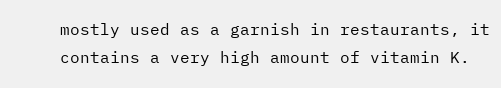mostly used as a garnish in restaurants, it contains a very high amount of vitamin K.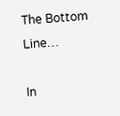The Bottom Line…

In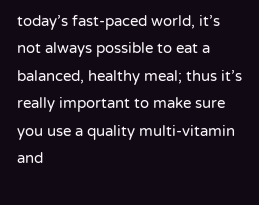today’s fast-paced world, it’s not always possible to eat a balanced, healthy meal; thus it’s really important to make sure you use a quality multi-vitamin and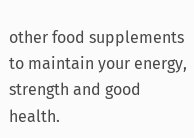other food supplements to maintain your energy, strength and good health.